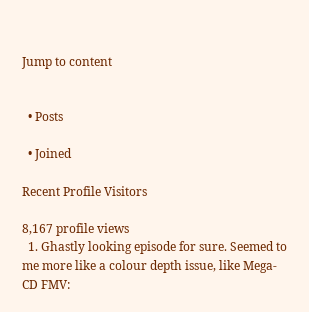Jump to content


  • Posts

  • Joined

Recent Profile Visitors

8,167 profile views
  1. Ghastly looking episode for sure. Seemed to me more like a colour depth issue, like Mega-CD FMV: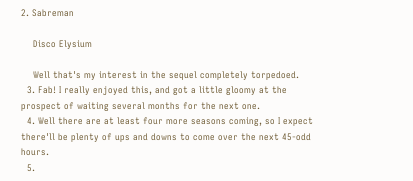2. Sabreman

    Disco Elysium

    Well that's my interest in the sequel completely torpedoed.
  3. Fab! I really enjoyed this, and got a little gloomy at the prospect of waiting several months for the next one.
  4. Well there are at least four more seasons coming, so I expect there'll be plenty of ups and downs to come over the next 45-odd hours.
  5.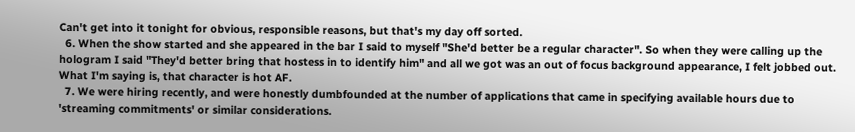Can't get into it tonight for obvious, responsible reasons, but that's my day off sorted.
  6. When the show started and she appeared in the bar I said to myself "She'd better be a regular character". So when they were calling up the hologram I said "They'd better bring that hostess in to identify him" and all we got was an out of focus background appearance, I felt jobbed out. What I'm saying is, that character is hot AF.
  7. We were hiring recently, and were honestly dumbfounded at the number of applications that came in specifying available hours due to 'streaming commitments' or similar considerations.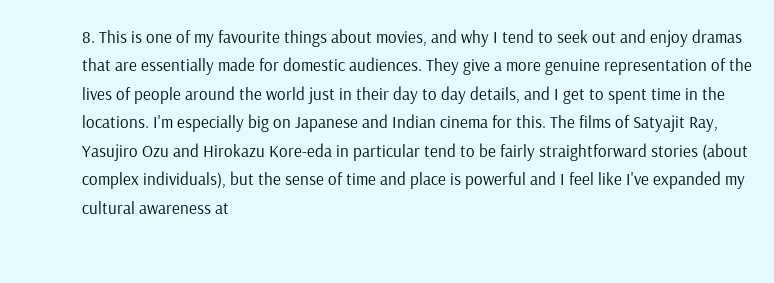8. This is one of my favourite things about movies, and why I tend to seek out and enjoy dramas that are essentially made for domestic audiences. They give a more genuine representation of the lives of people around the world just in their day to day details, and I get to spent time in the locations. I'm especially big on Japanese and Indian cinema for this. The films of Satyajit Ray, Yasujiro Ozu and Hirokazu Kore-eda in particular tend to be fairly straightforward stories (about complex individuals), but the sense of time and place is powerful and I feel like I've expanded my cultural awareness at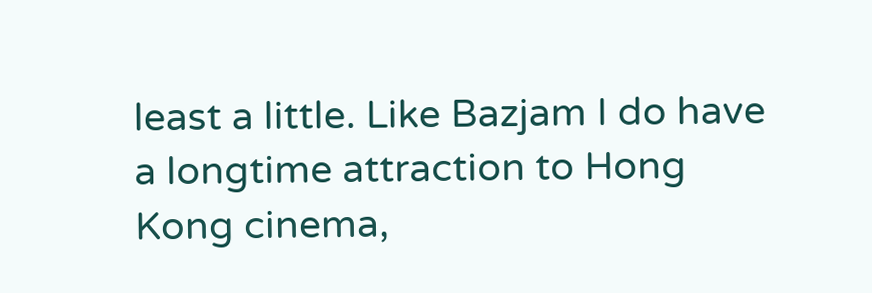least a little. Like Bazjam I do have a longtime attraction to Hong Kong cinema,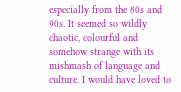especially from the 80s and 90s. It seemed so wildly chaotic, colourful and somehow strange with its mishmash of language and culture. I would have loved to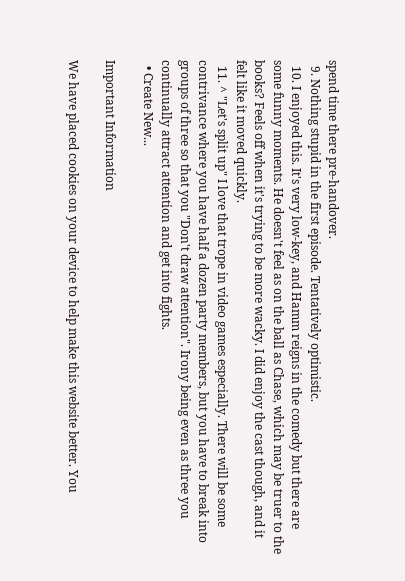spend time there pre-handover.
  9. Nothing stupid in the first episode. Tentatively optimistic.
  10. I enjoyed this. It's very low-key, and Hamm reigns in the comedy but there are some funny moments. He doesn't feel as on the ball as Chase, which may be truer to the books? Feels off when it's trying to be more wacky. I did enjoy the cast though, and it felt like it moved quickly.
  11. ^ "Let's split up" I love that trope in video games especially. There will be some contrivance where you have half a dozen party members, but you have to break into groups of three so that you "Don't draw attention". Irony being even as three you continually attract attention and get into fights.
  • Create New...

Important Information

We have placed cookies on your device to help make this website better. You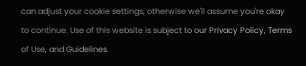can adjust your cookie settings, otherwise we'll assume you're okay to continue. Use of this website is subject to our Privacy Policy, Terms of Use, and Guidelines.